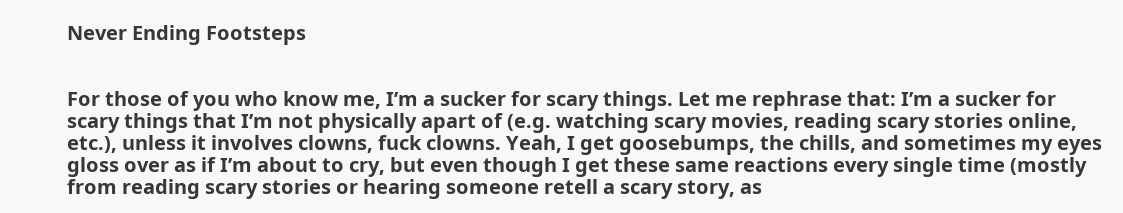Never Ending Footsteps


For those of you who know me, I’m a sucker for scary things. Let me rephrase that: I’m a sucker for scary things that I’m not physically apart of (e.g. watching scary movies, reading scary stories online, etc.), unless it involves clowns, fuck clowns. Yeah, I get goosebumps, the chills, and sometimes my eyes gloss over as if I’m about to cry, but even though I get these same reactions every single time (mostly from reading scary stories or hearing someone retell a scary story, as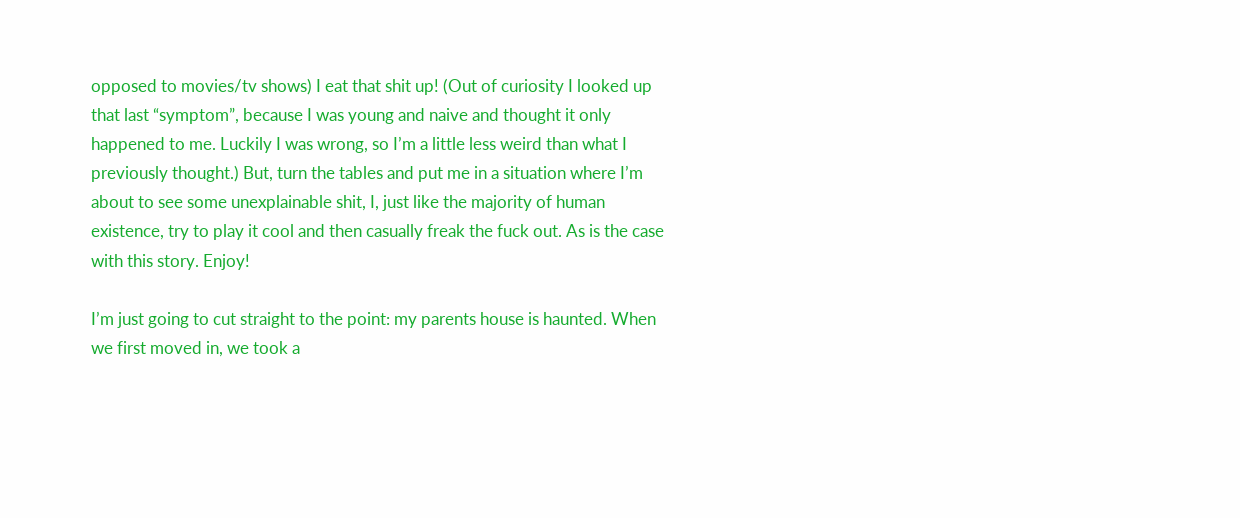opposed to movies/tv shows) I eat that shit up! (Out of curiosity I looked up that last “symptom”, because I was young and naive and thought it only happened to me. Luckily I was wrong, so I’m a little less weird than what I previously thought.) But, turn the tables and put me in a situation where I’m about to see some unexplainable shit, I, just like the majority of human existence, try to play it cool and then casually freak the fuck out. As is the case with this story. Enjoy!

I’m just going to cut straight to the point: my parents house is haunted. When we first moved in, we took a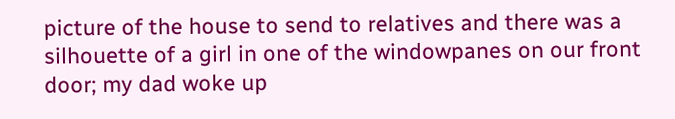picture of the house to send to relatives and there was a silhouette of a girl in one of the windowpanes on our front door; my dad woke up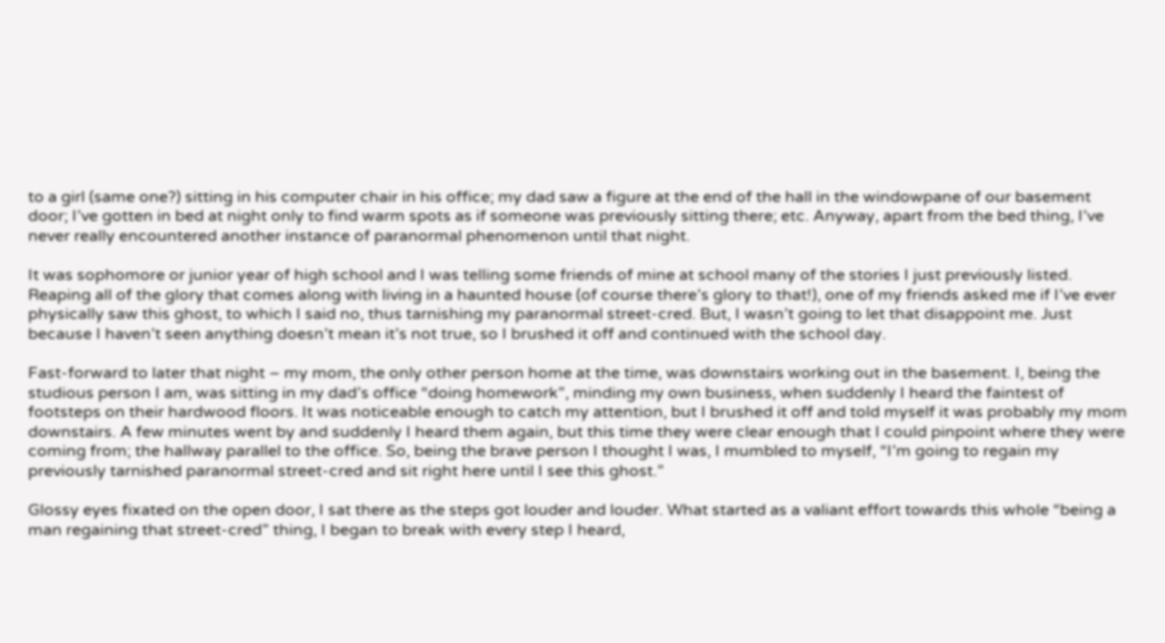to a girl (same one?) sitting in his computer chair in his office; my dad saw a figure at the end of the hall in the windowpane of our basement door; I’ve gotten in bed at night only to find warm spots as if someone was previously sitting there; etc. Anyway, apart from the bed thing, I’ve never really encountered another instance of paranormal phenomenon until that night.

It was sophomore or junior year of high school and I was telling some friends of mine at school many of the stories I just previously listed. Reaping all of the glory that comes along with living in a haunted house (of course there’s glory to that!), one of my friends asked me if I’ve ever physically saw this ghost, to which I said no, thus tarnishing my paranormal street-cred. But, I wasn’t going to let that disappoint me. Just because I haven’t seen anything doesn’t mean it’s not true, so I brushed it off and continued with the school day.

Fast-forward to later that night – my mom, the only other person home at the time, was downstairs working out in the basement. I, being the studious person I am, was sitting in my dad’s office “doing homework”, minding my own business, when suddenly I heard the faintest of footsteps on their hardwood floors. It was noticeable enough to catch my attention, but I brushed it off and told myself it was probably my mom downstairs. A few minutes went by and suddenly I heard them again, but this time they were clear enough that I could pinpoint where they were coming from; the hallway parallel to the office. So, being the brave person I thought I was, I mumbled to myself, “I’m going to regain my previously tarnished paranormal street-cred and sit right here until I see this ghost.”

Glossy eyes fixated on the open door, I sat there as the steps got louder and louder. What started as a valiant effort towards this whole “being a man regaining that street-cred” thing, I began to break with every step I heard,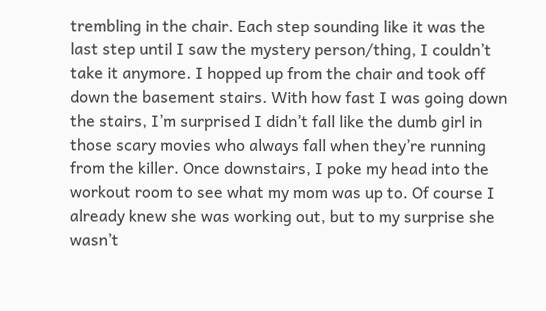trembling in the chair. Each step sounding like it was the last step until I saw the mystery person/thing, I couldn’t take it anymore. I hopped up from the chair and took off down the basement stairs. With how fast I was going down the stairs, I’m surprised I didn’t fall like the dumb girl in those scary movies who always fall when they’re running from the killer. Once downstairs, I poke my head into the workout room to see what my mom was up to. Of course I already knew she was working out, but to my surprise she wasn’t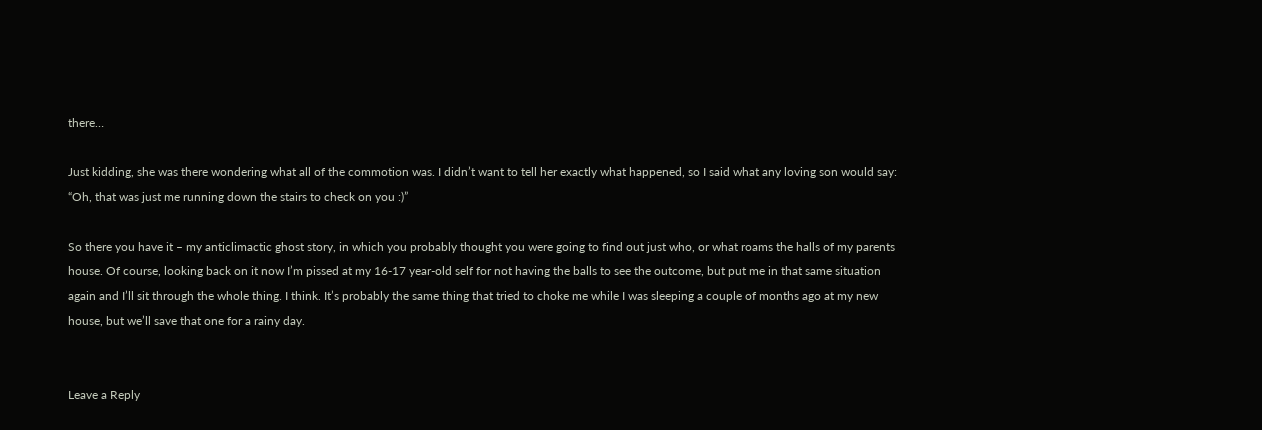there…

Just kidding, she was there wondering what all of the commotion was. I didn’t want to tell her exactly what happened, so I said what any loving son would say: “Oh, that was just me running down the stairs to check on you :)”

So there you have it – my anticlimactic ghost story, in which you probably thought you were going to find out just who, or what roams the halls of my parents house. Of course, looking back on it now I’m pissed at my 16-17 year-old self for not having the balls to see the outcome, but put me in that same situation again and I’ll sit through the whole thing. I think. It’s probably the same thing that tried to choke me while I was sleeping a couple of months ago at my new house, but we’ll save that one for a rainy day.


Leave a Reply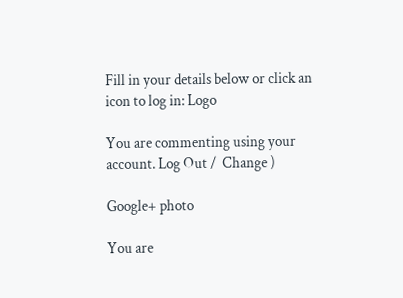Fill in your details below or click an icon to log in: Logo

You are commenting using your account. Log Out /  Change )

Google+ photo

You are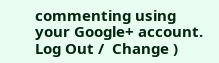commenting using your Google+ account. Log Out /  Change )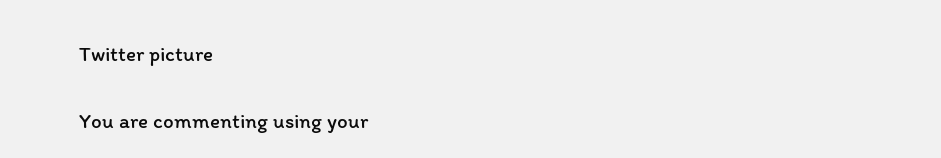Twitter picture

You are commenting using your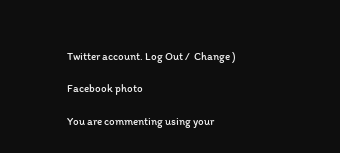Twitter account. Log Out /  Change )

Facebook photo

You are commenting using your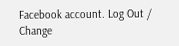Facebook account. Log Out /  Change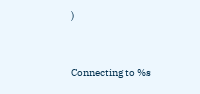)


Connecting to %s